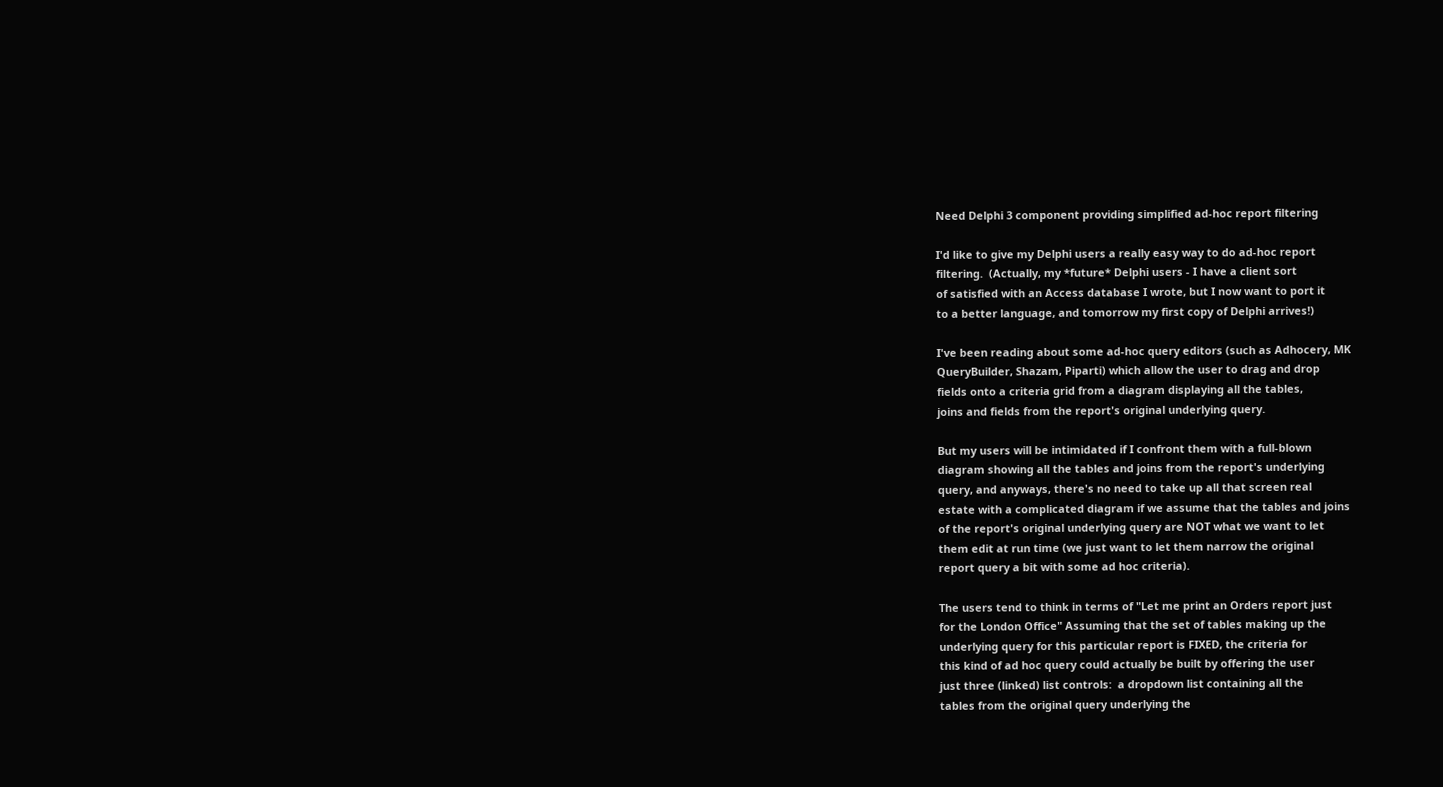Need Delphi 3 component providing simplified ad-hoc report filtering

I'd like to give my Delphi users a really easy way to do ad-hoc report
filtering.  (Actually, my *future* Delphi users - I have a client sort
of satisfied with an Access database I wrote, but I now want to port it
to a better language, and tomorrow my first copy of Delphi arrives!)

I've been reading about some ad-hoc query editors (such as Adhocery, MK
QueryBuilder, Shazam, Piparti) which allow the user to drag and drop
fields onto a criteria grid from a diagram displaying all the tables,
joins and fields from the report's original underlying query.

But my users will be intimidated if I confront them with a full-blown
diagram showing all the tables and joins from the report's underlying
query, and anyways, there's no need to take up all that screen real
estate with a complicated diagram if we assume that the tables and joins
of the report's original underlying query are NOT what we want to let
them edit at run time (we just want to let them narrow the original
report query a bit with some ad hoc criteria).

The users tend to think in terms of "Let me print an Orders report just
for the London Office" Assuming that the set of tables making up the
underlying query for this particular report is FIXED, the criteria for
this kind of ad hoc query could actually be built by offering the user
just three (linked) list controls:  a dropdown list containing all the
tables from the original query underlying the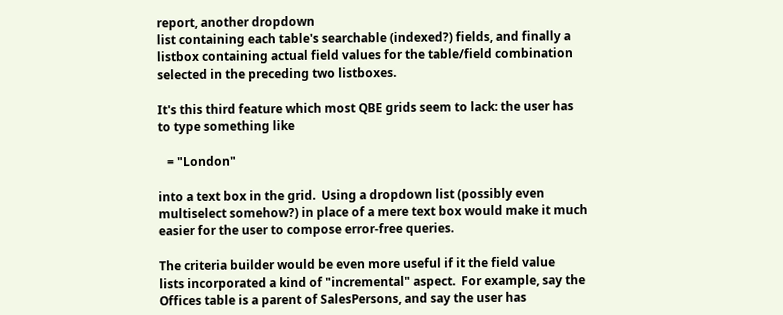report, another dropdown
list containing each table's searchable (indexed?) fields, and finally a
listbox containing actual field values for the table/field combination
selected in the preceding two listboxes.

It's this third feature which most QBE grids seem to lack: the user has
to type something like

   = "London"

into a text box in the grid.  Using a dropdown list (possibly even
multiselect somehow?) in place of a mere text box would make it much
easier for the user to compose error-free queries.

The criteria builder would be even more useful if it the field value
lists incorporated a kind of "incremental" aspect.  For example, say the
Offices table is a parent of SalesPersons, and say the user has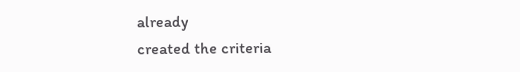already
created the criteria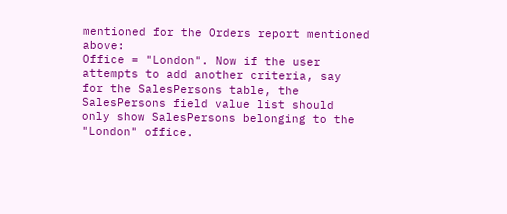mentioned for the Orders report mentioned above:
Office = "London". Now if the user attempts to add another criteria, say
for the SalesPersons table, the SalesPersons field value list should
only show SalesPersons belonging to the "London" office.